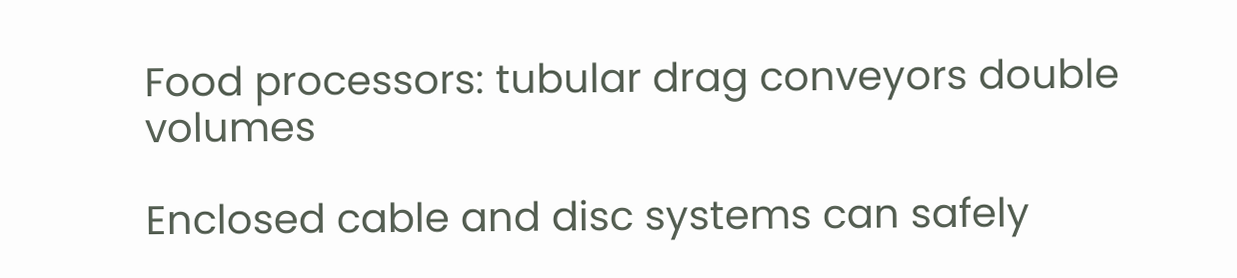Food processors: tubular drag conveyors double volumes

Enclosed cable and disc systems can safely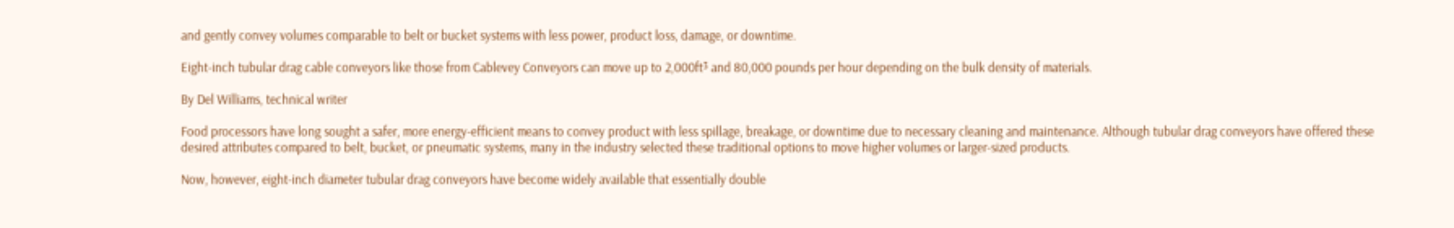and gently convey volumes comparable to belt or bucket systems with less power, product loss, damage, or downtime.

Eight-inch tubular drag cable conveyors like those from Cablevey Conveyors can move up to 2,000ft³ and 80,000 pounds per hour depending on the bulk density of materials.

By Del Williams, technical writer

Food processors have long sought a safer, more energy-efficient means to convey product with less spillage, breakage, or downtime due to necessary cleaning and maintenance. Although tubular drag conveyors have offered these desired attributes compared to belt, bucket, or pneumatic systems, many in the industry selected these traditional options to move higher volumes or larger-sized products.

Now, however, eight-inch diameter tubular drag conveyors have become widely available that essentially double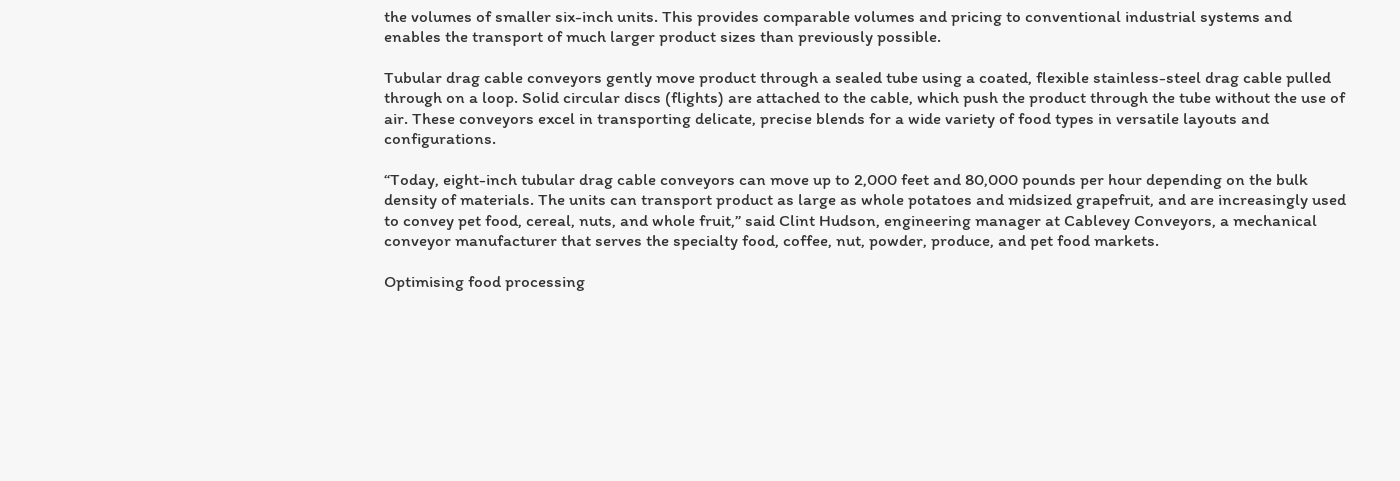the volumes of smaller six-inch units. This provides comparable volumes and pricing to conventional industrial systems and enables the transport of much larger product sizes than previously possible.

Tubular drag cable conveyors gently move product through a sealed tube using a coated, flexible stainless-steel drag cable pulled through on a loop. Solid circular discs (flights) are attached to the cable, which push the product through the tube without the use of air. These conveyors excel in transporting delicate, precise blends for a wide variety of food types in versatile layouts and configurations.

“Today, eight-inch tubular drag cable conveyors can move up to 2,000 feet and 80,000 pounds per hour depending on the bulk density of materials. The units can transport product as large as whole potatoes and midsized grapefruit, and are increasingly used to convey pet food, cereal, nuts, and whole fruit,” said Clint Hudson, engineering manager at Cablevey Conveyors, a mechanical conveyor manufacturer that serves the specialty food, coffee, nut, powder, produce, and pet food markets.

Optimising food processing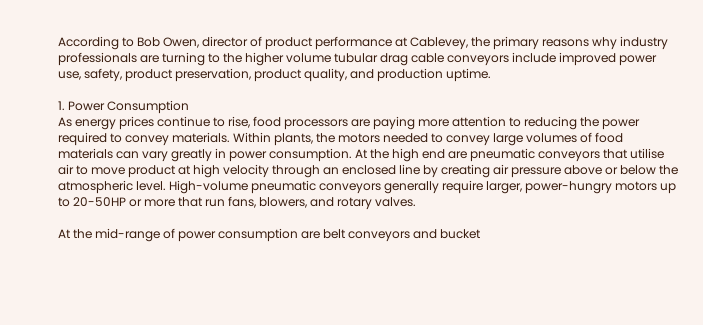According to Bob Owen, director of product performance at Cablevey, the primary reasons why industry professionals are turning to the higher volume tubular drag cable conveyors include improved power use, safety, product preservation, product quality, and production uptime.

1. Power Consumption
As energy prices continue to rise, food processors are paying more attention to reducing the power required to convey materials. Within plants, the motors needed to convey large volumes of food materials can vary greatly in power consumption. At the high end are pneumatic conveyors that utilise air to move product at high velocity through an enclosed line by creating air pressure above or below the atmospheric level. High-volume pneumatic conveyors generally require larger, power-hungry motors up to 20-50HP or more that run fans, blowers, and rotary valves.

At the mid-range of power consumption are belt conveyors and bucket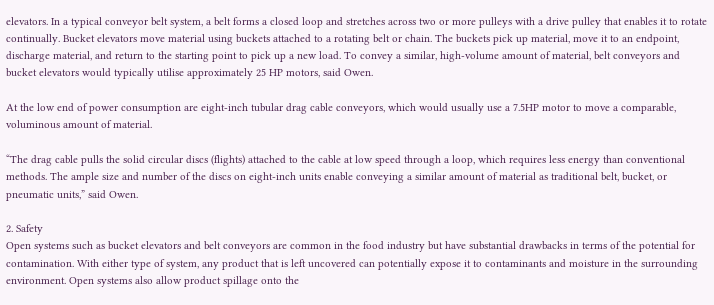elevators. In a typical conveyor belt system, a belt forms a closed loop and stretches across two or more pulleys with a drive pulley that enables it to rotate continually. Bucket elevators move material using buckets attached to a rotating belt or chain. The buckets pick up material, move it to an endpoint, discharge material, and return to the starting point to pick up a new load. To convey a similar, high-volume amount of material, belt conveyors and bucket elevators would typically utilise approximately 25 HP motors, said Owen.

At the low end of power consumption are eight-inch tubular drag cable conveyors, which would usually use a 7.5HP motor to move a comparable, voluminous amount of material.

“The drag cable pulls the solid circular discs (flights) attached to the cable at low speed through a loop, which requires less energy than conventional methods. The ample size and number of the discs on eight-inch units enable conveying a similar amount of material as traditional belt, bucket, or pneumatic units,” said Owen.

2. Safety
Open systems such as bucket elevators and belt conveyors are common in the food industry but have substantial drawbacks in terms of the potential for contamination. With either type of system, any product that is left uncovered can potentially expose it to contaminants and moisture in the surrounding environment. Open systems also allow product spillage onto the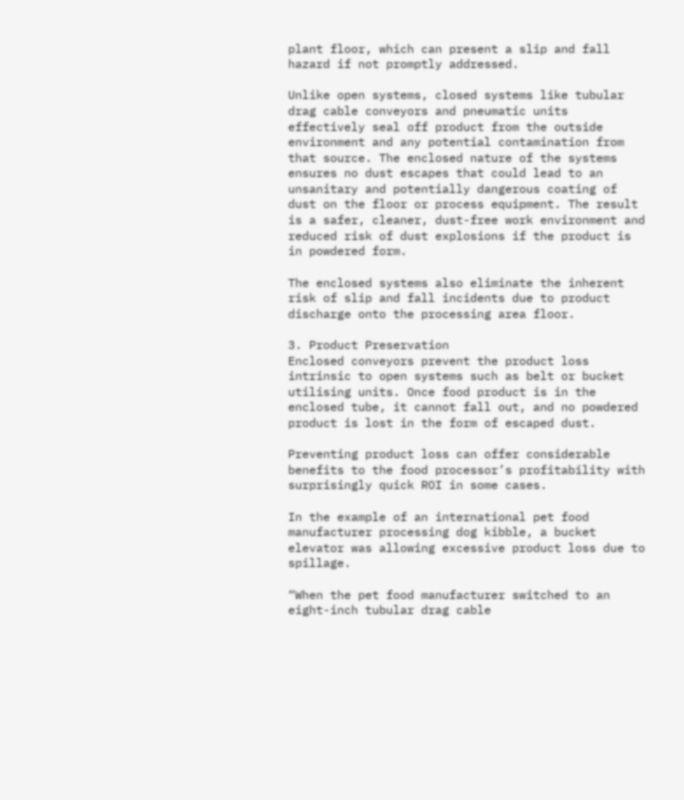plant floor, which can present a slip and fall hazard if not promptly addressed.

Unlike open systems, closed systems like tubular drag cable conveyors and pneumatic units effectively seal off product from the outside environment and any potential contamination from that source. The enclosed nature of the systems ensures no dust escapes that could lead to an unsanitary and potentially dangerous coating of dust on the floor or process equipment. The result is a safer, cleaner, dust-free work environment and reduced risk of dust explosions if the product is in powdered form.

The enclosed systems also eliminate the inherent risk of slip and fall incidents due to product discharge onto the processing area floor.

3. Product Preservation
Enclosed conveyors prevent the product loss intrinsic to open systems such as belt or bucket utilising units. Once food product is in the enclosed tube, it cannot fall out, and no powdered product is lost in the form of escaped dust.

Preventing product loss can offer considerable benefits to the food processor’s profitability with surprisingly quick ROI in some cases.

In the example of an international pet food manufacturer processing dog kibble, a bucket elevator was allowing excessive product loss due to spillage.

“When the pet food manufacturer switched to an eight-inch tubular drag cable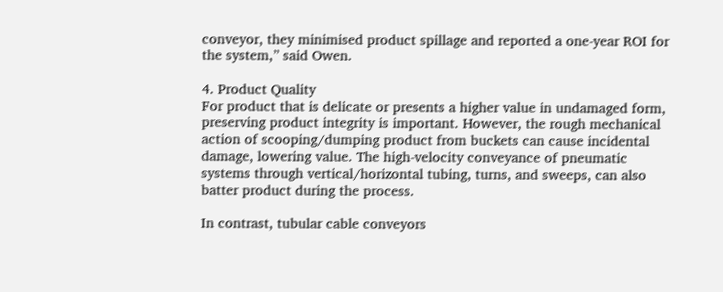conveyor, they minimised product spillage and reported a one-year ROI for the system,” said Owen.

4. Product Quality
For product that is delicate or presents a higher value in undamaged form, preserving product integrity is important. However, the rough mechanical action of scooping/dumping product from buckets can cause incidental damage, lowering value. The high-velocity conveyance of pneumatic systems through vertical/horizontal tubing, turns, and sweeps, can also batter product during the process.

In contrast, tubular cable conveyors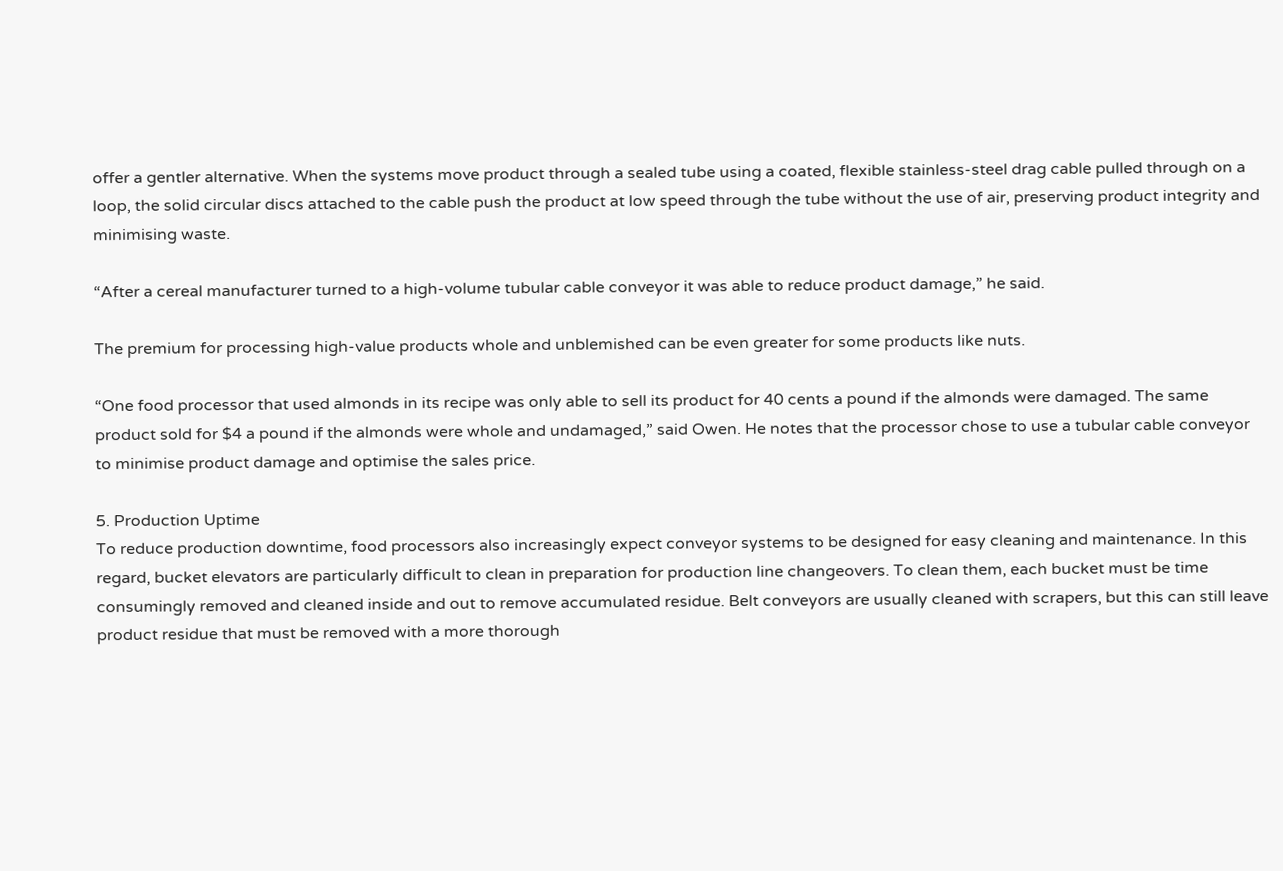offer a gentler alternative. When the systems move product through a sealed tube using a coated, flexible stainless-steel drag cable pulled through on a loop, the solid circular discs attached to the cable push the product at low speed through the tube without the use of air, preserving product integrity and minimising waste.

“After a cereal manufacturer turned to a high-volume tubular cable conveyor it was able to reduce product damage,” he said.

The premium for processing high-value products whole and unblemished can be even greater for some products like nuts.

“One food processor that used almonds in its recipe was only able to sell its product for 40 cents a pound if the almonds were damaged. The same product sold for $4 a pound if the almonds were whole and undamaged,” said Owen. He notes that the processor chose to use a tubular cable conveyor to minimise product damage and optimise the sales price.

5. Production Uptime
To reduce production downtime, food processors also increasingly expect conveyor systems to be designed for easy cleaning and maintenance. In this regard, bucket elevators are particularly difficult to clean in preparation for production line changeovers. To clean them, each bucket must be time consumingly removed and cleaned inside and out to remove accumulated residue. Belt conveyors are usually cleaned with scrapers, but this can still leave product residue that must be removed with a more thorough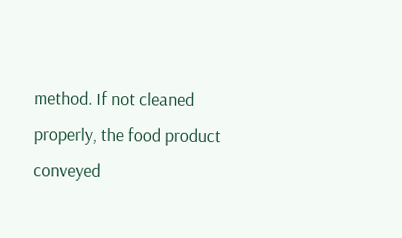method. If not cleaned properly, the food product conveyed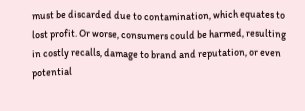must be discarded due to contamination, which equates to lost profit. Or worse, consumers could be harmed, resulting in costly recalls, damage to brand and reputation, or even potential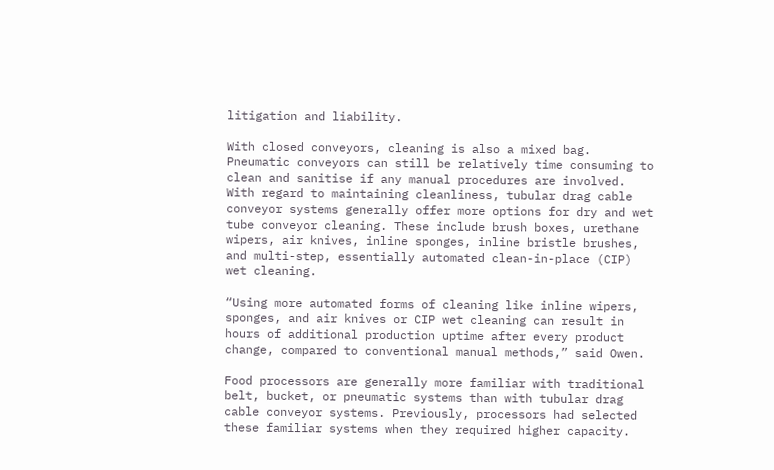litigation and liability.

With closed conveyors, cleaning is also a mixed bag. Pneumatic conveyors can still be relatively time consuming to clean and sanitise if any manual procedures are involved. With regard to maintaining cleanliness, tubular drag cable conveyor systems generally offer more options for dry and wet tube conveyor cleaning. These include brush boxes, urethane wipers, air knives, inline sponges, inline bristle brushes, and multi-step, essentially automated clean-in-place (CIP) wet cleaning.

“Using more automated forms of cleaning like inline wipers, sponges, and air knives or CIP wet cleaning can result in hours of additional production uptime after every product change, compared to conventional manual methods,” said Owen.

Food processors are generally more familiar with traditional belt, bucket, or pneumatic systems than with tubular drag cable conveyor systems. Previously, processors had selected these familiar systems when they required higher capacity.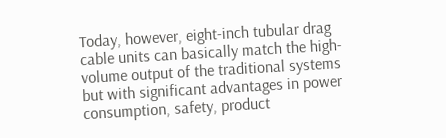Today, however, eight-inch tubular drag cable units can basically match the high-volume output of the traditional systems but with significant advantages in power consumption, safety, product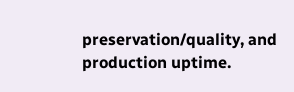preservation/quality, and production uptime.